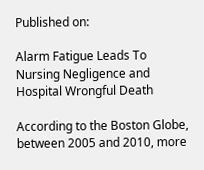Published on:

Alarm Fatigue Leads To Nursing Negligence and Hospital Wrongful Death

According to the Boston Globe, between 2005 and 2010, more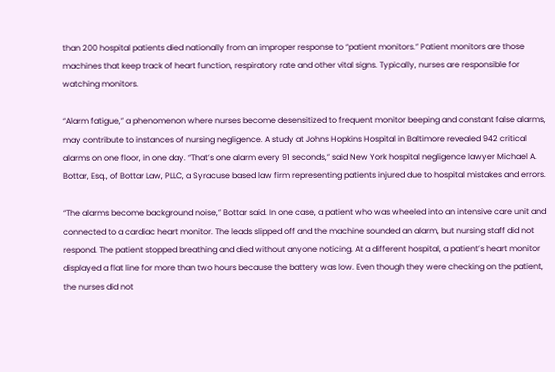than 200 hospital patients died nationally from an improper response to “patient monitors.” Patient monitors are those machines that keep track of heart function, respiratory rate and other vital signs. Typically, nurses are responsible for watching monitors.

“Alarm fatigue,” a phenomenon where nurses become desensitized to frequent monitor beeping and constant false alarms, may contribute to instances of nursing negligence. A study at Johns Hopkins Hospital in Baltimore revealed 942 critical alarms on one floor, in one day. “That’s one alarm every 91 seconds,” said New York hospital negligence lawyer Michael A. Bottar, Esq., of Bottar Law, PLLC, a Syracuse based law firm representing patients injured due to hospital mistakes and errors.

“The alarms become background noise,” Bottar said. In one case, a patient who was wheeled into an intensive care unit and connected to a cardiac heart monitor. The leads slipped off and the machine sounded an alarm, but nursing staff did not respond. The patient stopped breathing and died without anyone noticing. At a different hospital, a patient’s heart monitor displayed a flat line for more than two hours because the battery was low. Even though they were checking on the patient, the nurses did not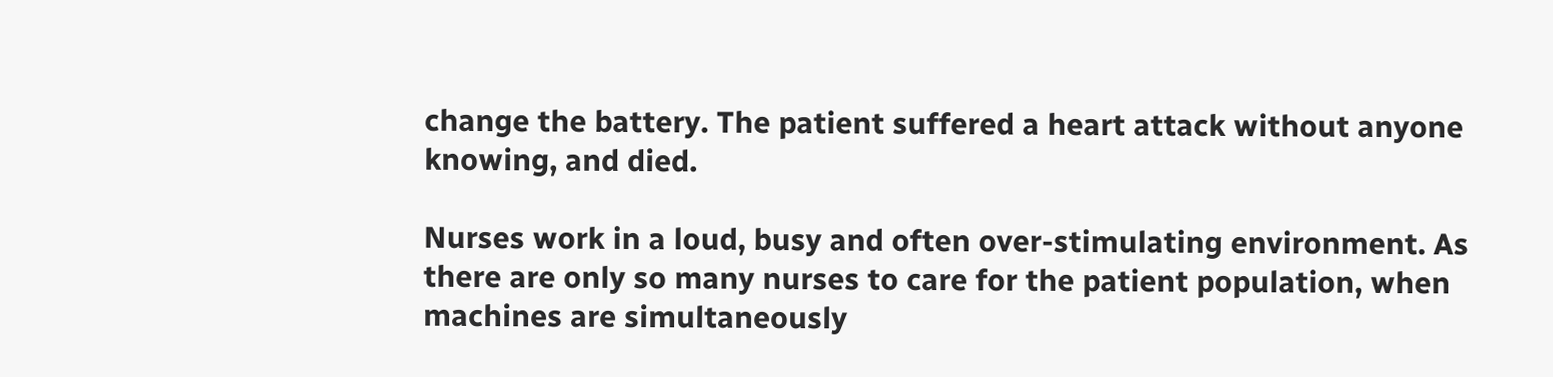change the battery. The patient suffered a heart attack without anyone knowing, and died.

Nurses work in a loud, busy and often over-stimulating environment. As there are only so many nurses to care for the patient population, when machines are simultaneously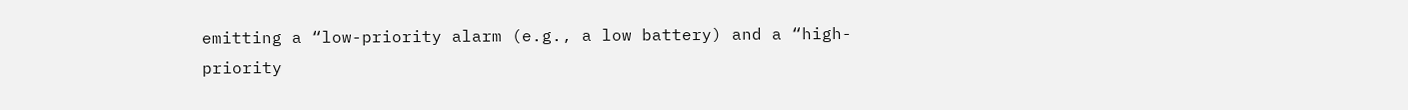emitting a “low-priority alarm (e.g., a low battery) and a “high-priority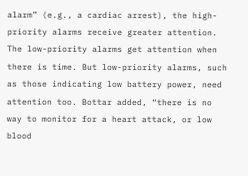alarm” (e.g., a cardiac arrest), the high-priority alarms receive greater attention. The low-priority alarms get attention when there is time. But low-priority alarms, such as those indicating low battery power, need attention too. Bottar added, “there is no way to monitor for a heart attack, or low blood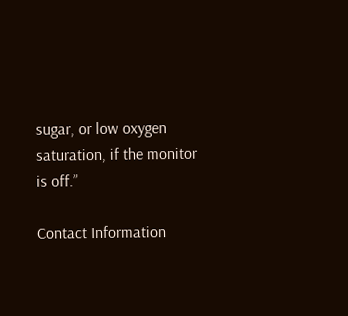sugar, or low oxygen saturation, if the monitor is off.”

Contact Information